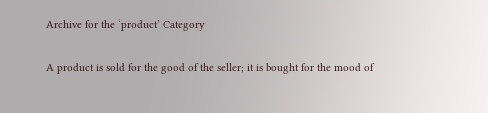Archive for the ‘product’ Category

A product is sold for the good of the seller; it is bought for the mood of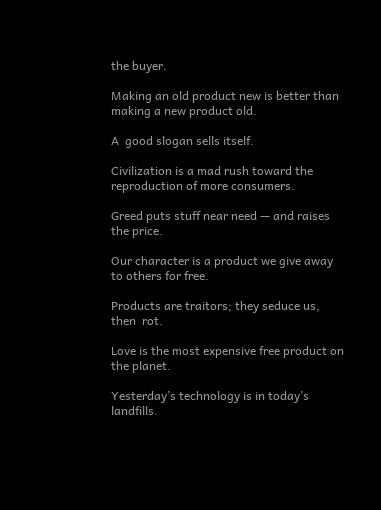the buyer.

Making an old product new is better than making a new product old.

A  good slogan sells itself.

Civilization is a mad rush toward the reproduction of more consumers.

Greed puts stuff near need — and raises the price.

Our character is a product we give away to others for free.

Products are traitors; they seduce us, then  rot.

Love is the most expensive free product on the planet.

Yesterday’s technology is in today’s landfills.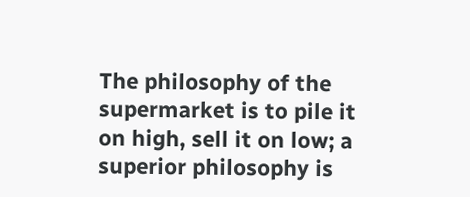The philosophy of the supermarket is to pile it on high, sell it on low; a superior philosophy is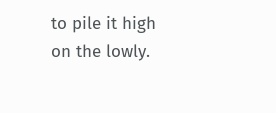to pile it high on the lowly.